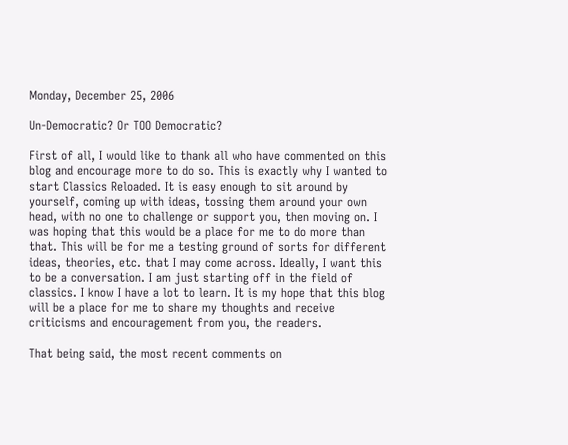Monday, December 25, 2006

Un-Democratic? Or TOO Democratic?

First of all, I would like to thank all who have commented on this blog and encourage more to do so. This is exactly why I wanted to start Classics Reloaded. It is easy enough to sit around by yourself, coming up with ideas, tossing them around your own head, with no one to challenge or support you, then moving on. I was hoping that this would be a place for me to do more than that. This will be for me a testing ground of sorts for different ideas, theories, etc. that I may come across. Ideally, I want this to be a conversation. I am just starting off in the field of classics. I know I have a lot to learn. It is my hope that this blog will be a place for me to share my thoughts and receive criticisms and encouragement from you, the readers.

That being said, the most recent comments on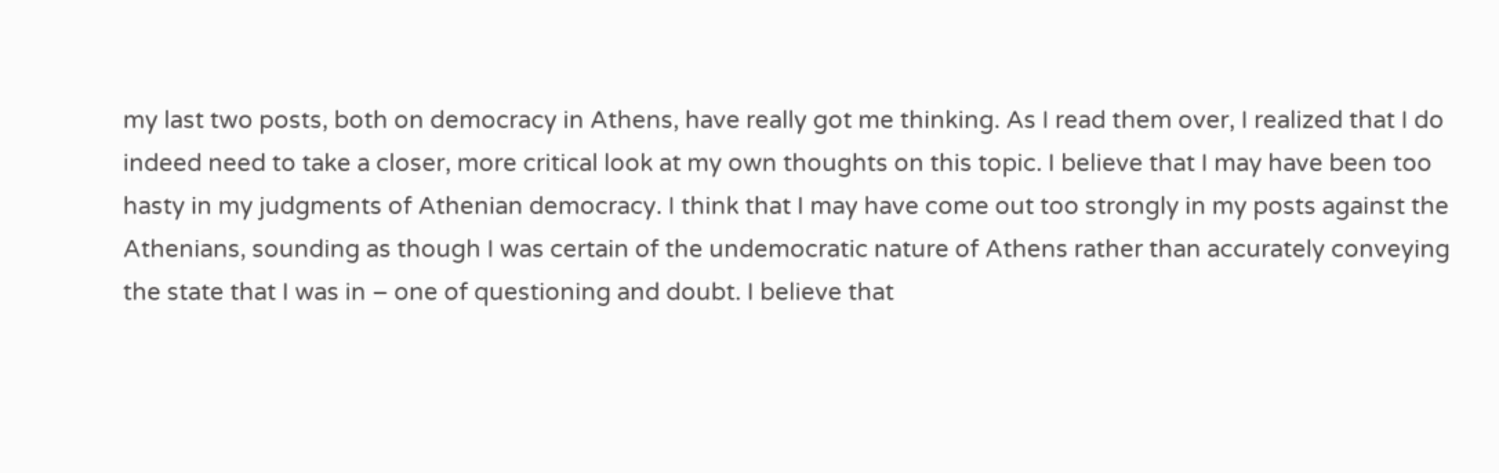my last two posts, both on democracy in Athens, have really got me thinking. As I read them over, I realized that I do indeed need to take a closer, more critical look at my own thoughts on this topic. I believe that I may have been too hasty in my judgments of Athenian democracy. I think that I may have come out too strongly in my posts against the Athenians, sounding as though I was certain of the undemocratic nature of Athens rather than accurately conveying the state that I was in – one of questioning and doubt. I believe that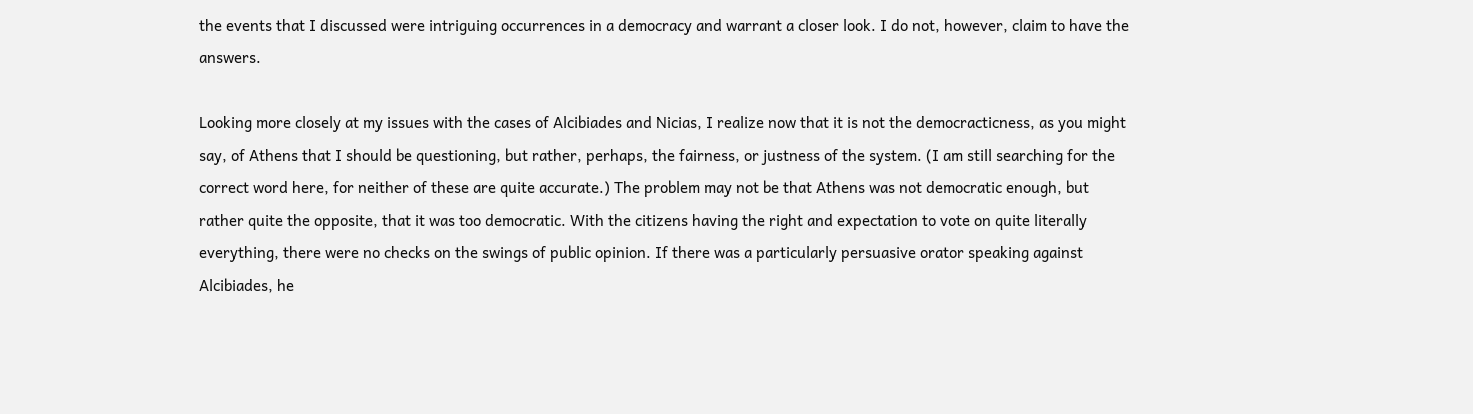the events that I discussed were intriguing occurrences in a democracy and warrant a closer look. I do not, however, claim to have the answers.

Looking more closely at my issues with the cases of Alcibiades and Nicias, I realize now that it is not the democracticness, as you might say, of Athens that I should be questioning, but rather, perhaps, the fairness, or justness of the system. (I am still searching for the correct word here, for neither of these are quite accurate.) The problem may not be that Athens was not democratic enough, but rather quite the opposite, that it was too democratic. With the citizens having the right and expectation to vote on quite literally everything, there were no checks on the swings of public opinion. If there was a particularly persuasive orator speaking against Alcibiades, he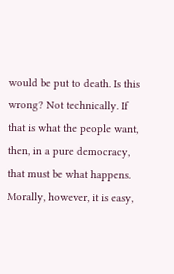would be put to death. Is this wrong? Not technically. If that is what the people want, then, in a pure democracy, that must be what happens. Morally, however, it is easy,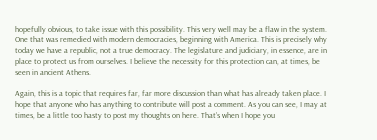hopefully obvious, to take issue with this possibility. This very well may be a flaw in the system. One that was remedied with modern democracies, beginning with America. This is precisely why today we have a republic, not a true democracy. The legislature and judiciary, in essence, are in place to protect us from ourselves. I believe the necessity for this protection can, at times, be seen in ancient Athens.

Again, this is a topic that requires far, far more discussion than what has already taken place. I hope that anyone who has anything to contribute will post a comment. As you can see, I may at times, be a little too hasty to post my thoughts on here. That’s when I hope you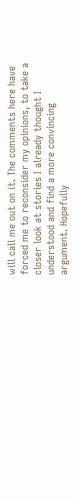will call me out on it. The comments here have forced me to reconsider my opinions, to take a closer look at stories I already thought I understood and find a more convincing argument. Hopefully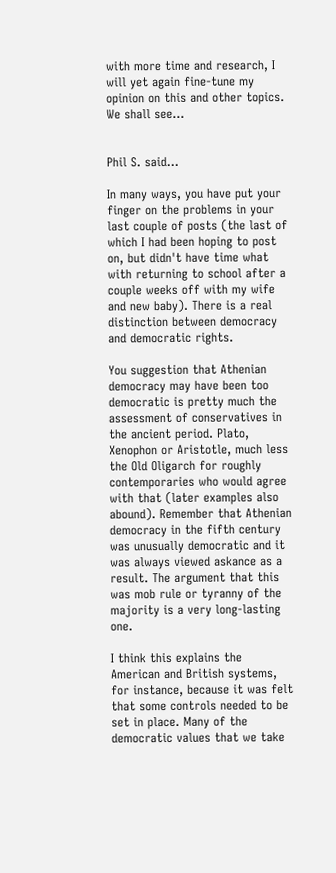with more time and research, I will yet again fine-tune my opinion on this and other topics. We shall see...


Phil S. said...

In many ways, you have put your finger on the problems in your last couple of posts (the last of which I had been hoping to post on, but didn't have time what with returning to school after a couple weeks off with my wife and new baby). There is a real distinction between democracy and democratic rights.

You suggestion that Athenian democracy may have been too democratic is pretty much the assessment of conservatives in the ancient period. Plato, Xenophon or Aristotle, much less the Old Oligarch for roughly contemporaries who would agree with that (later examples also abound). Remember that Athenian democracy in the fifth century was unusually democratic and it was always viewed askance as a result. The argument that this was mob rule or tyranny of the majority is a very long-lasting one.

I think this explains the American and British systems, for instance, because it was felt that some controls needed to be set in place. Many of the democratic values that we take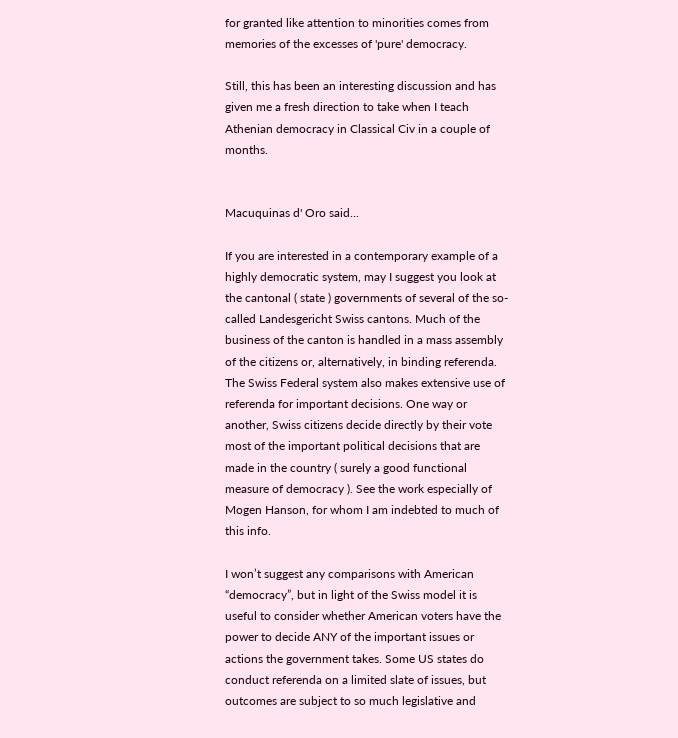for granted like attention to minorities comes from memories of the excesses of 'pure' democracy.

Still, this has been an interesting discussion and has given me a fresh direction to take when I teach Athenian democracy in Classical Civ in a couple of months.


Macuquinas d' Oro said...

If you are interested in a contemporary example of a highly democratic system, may I suggest you look at the cantonal ( state ) governments of several of the so-called Landesgericht Swiss cantons. Much of the business of the canton is handled in a mass assembly of the citizens or, alternatively, in binding referenda. The Swiss Federal system also makes extensive use of referenda for important decisions. One way or another, Swiss citizens decide directly by their vote most of the important political decisions that are made in the country ( surely a good functional measure of democracy ). See the work especially of Mogen Hanson, for whom I am indebted to much of this info.

I won’t suggest any comparisons with American “democracy”, but in light of the Swiss model it is useful to consider whether American voters have the power to decide ANY of the important issues or actions the government takes. Some US states do conduct referenda on a limited slate of issues, but outcomes are subject to so much legislative and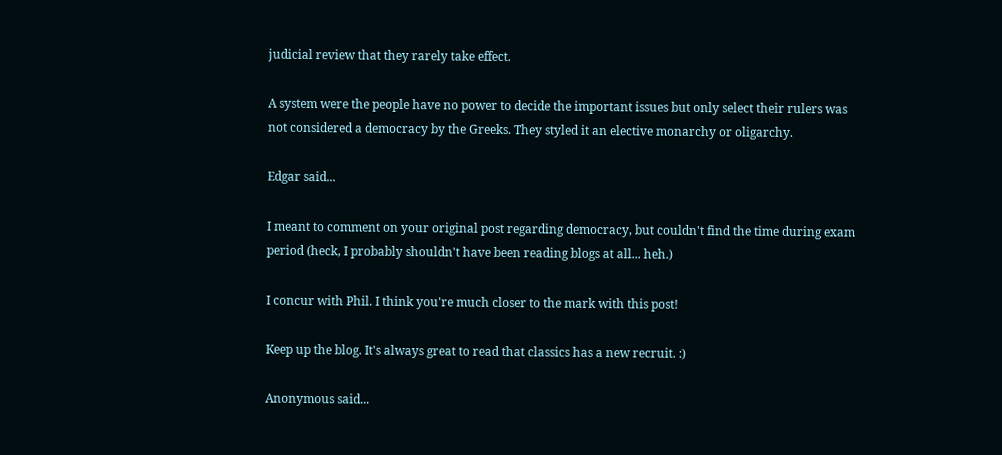judicial review that they rarely take effect.

A system were the people have no power to decide the important issues but only select their rulers was not considered a democracy by the Greeks. They styled it an elective monarchy or oligarchy.

Edgar said...

I meant to comment on your original post regarding democracy, but couldn't find the time during exam period (heck, I probably shouldn't have been reading blogs at all... heh.)

I concur with Phil. I think you're much closer to the mark with this post!

Keep up the blog. It's always great to read that classics has a new recruit. :)

Anonymous said...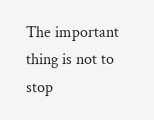The important thing is not to stop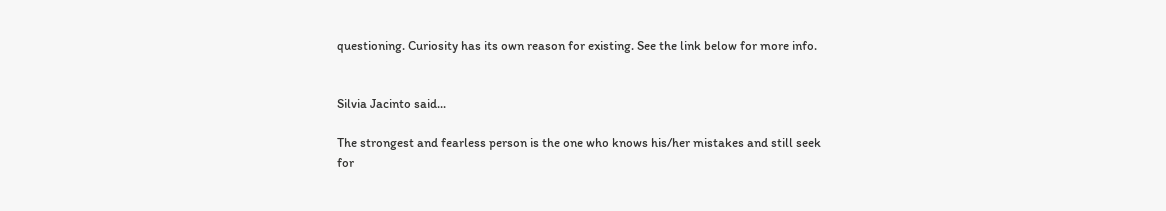questioning. Curiosity has its own reason for existing. See the link below for more info.


Silvia Jacinto said...

The strongest and fearless person is the one who knows his/her mistakes and still seek for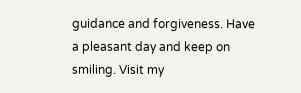guidance and forgiveness. Have a pleasant day and keep on smiling. Visit my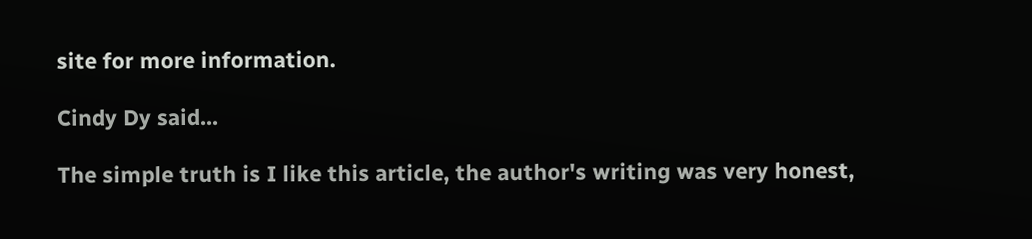site for more information.

Cindy Dy said...

The simple truth is I like this article, the author's writing was very honest,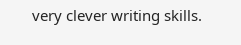very clever writing skills.